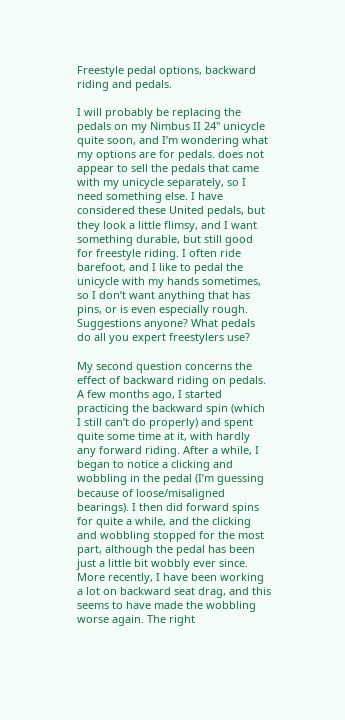Freestyle pedal options, backward riding and pedals.

I will probably be replacing the pedals on my Nimbus II 24" unicycle quite soon, and I’m wondering what my options are for pedals. does not appear to sell the pedals that came with my unicycle separately, so I need something else. I have considered these United pedals, but they look a little flimsy, and I want something durable, but still good for freestyle riding. I often ride barefoot, and I like to pedal the unicycle with my hands sometimes, so I don’t want anything that has pins, or is even especially rough. Suggestions anyone? What pedals do all you expert freestylers use?

My second question concerns the effect of backward riding on pedals. A few months ago, I started practicing the backward spin (which I still can’t do properly) and spent quite some time at it, with hardly any forward riding. After a while, I began to notice a clicking and wobbling in the pedal (I’m guessing because of loose/misaligned bearings). I then did forward spins for quite a while, and the clicking and wobbling stopped for the most part, although the pedal has been just a little bit wobbly ever since. More recently, I have been working a lot on backward seat drag, and this seems to have made the wobbling worse again. The right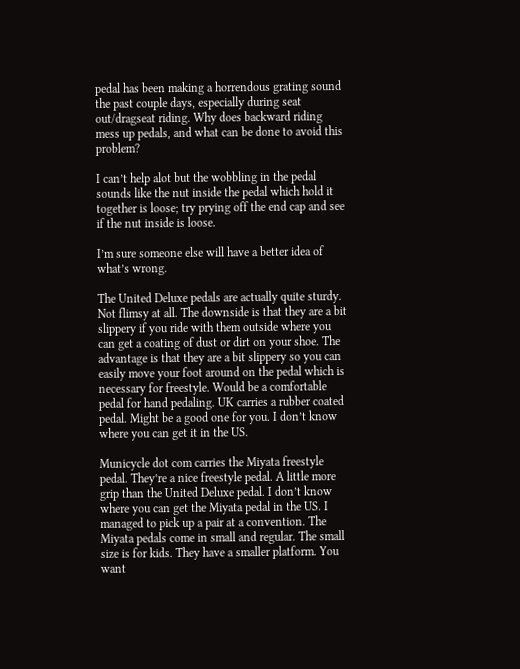pedal has been making a horrendous grating sound the past couple days, especially during seat out/dragseat riding. Why does backward riding mess up pedals, and what can be done to avoid this problem?

I can’t help alot but the wobbling in the pedal sounds like the nut inside the pedal which hold it together is loose; try prying off the end cap and see if the nut inside is loose.

I’m sure someone else will have a better idea of what’s wrong.

The United Deluxe pedals are actually quite sturdy. Not flimsy at all. The downside is that they are a bit slippery if you ride with them outside where you can get a coating of dust or dirt on your shoe. The advantage is that they are a bit slippery so you can easily move your foot around on the pedal which is necessary for freestyle. Would be a comfortable pedal for hand pedaling. UK carries a rubber coated pedal. Might be a good one for you. I don’t know where you can get it in the US.

Municycle dot com carries the Miyata freestyle pedal. They’re a nice freestyle pedal. A little more grip than the United Deluxe pedal. I don’t know where you can get the Miyata pedal in the US. I managed to pick up a pair at a convention. The Miyata pedals come in small and regular. The small size is for kids. They have a smaller platform. You want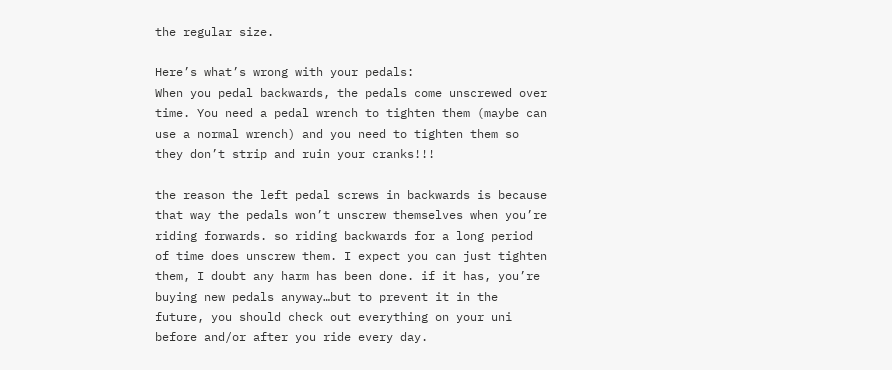the regular size.

Here’s what’s wrong with your pedals:
When you pedal backwards, the pedals come unscrewed over time. You need a pedal wrench to tighten them (maybe can use a normal wrench) and you need to tighten them so they don’t strip and ruin your cranks!!!

the reason the left pedal screws in backwards is because that way the pedals won’t unscrew themselves when you’re riding forwards. so riding backwards for a long period of time does unscrew them. I expect you can just tighten them, I doubt any harm has been done. if it has, you’re buying new pedals anyway…but to prevent it in the future, you should check out everything on your uni before and/or after you ride every day.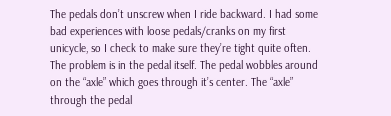The pedals don’t unscrew when I ride backward. I had some bad experiences with loose pedals/cranks on my first unicycle, so I check to make sure they’re tight quite often. The problem is in the pedal itself. The pedal wobbles around on the “axle” which goes through it’s center. The “axle” through the pedal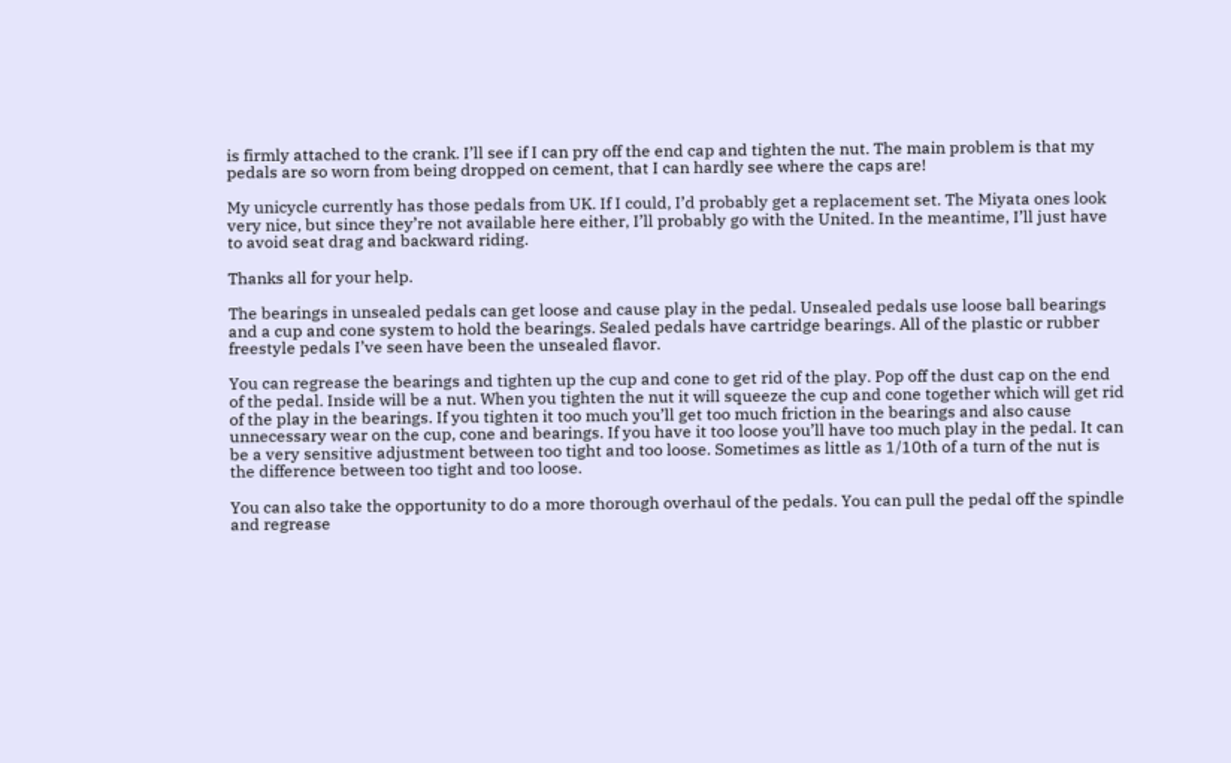is firmly attached to the crank. I’ll see if I can pry off the end cap and tighten the nut. The main problem is that my pedals are so worn from being dropped on cement, that I can hardly see where the caps are!

My unicycle currently has those pedals from UK. If I could, I’d probably get a replacement set. The Miyata ones look very nice, but since they’re not available here either, I’ll probably go with the United. In the meantime, I’ll just have to avoid seat drag and backward riding.

Thanks all for your help.

The bearings in unsealed pedals can get loose and cause play in the pedal. Unsealed pedals use loose ball bearings and a cup and cone system to hold the bearings. Sealed pedals have cartridge bearings. All of the plastic or rubber freestyle pedals I’ve seen have been the unsealed flavor.

You can regrease the bearings and tighten up the cup and cone to get rid of the play. Pop off the dust cap on the end of the pedal. Inside will be a nut. When you tighten the nut it will squeeze the cup and cone together which will get rid of the play in the bearings. If you tighten it too much you’ll get too much friction in the bearings and also cause unnecessary wear on the cup, cone and bearings. If you have it too loose you’ll have too much play in the pedal. It can be a very sensitive adjustment between too tight and too loose. Sometimes as little as 1/10th of a turn of the nut is the difference between too tight and too loose.

You can also take the opportunity to do a more thorough overhaul of the pedals. You can pull the pedal off the spindle and regrease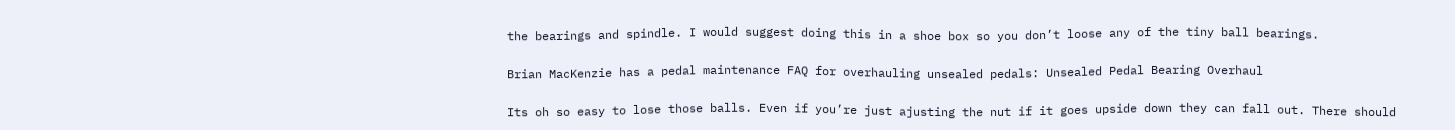the bearings and spindle. I would suggest doing this in a shoe box so you don’t loose any of the tiny ball bearings.

Brian MacKenzie has a pedal maintenance FAQ for overhauling unsealed pedals: Unsealed Pedal Bearing Overhaul

Its oh so easy to lose those balls. Even if you’re just ajusting the nut if it goes upside down they can fall out. There should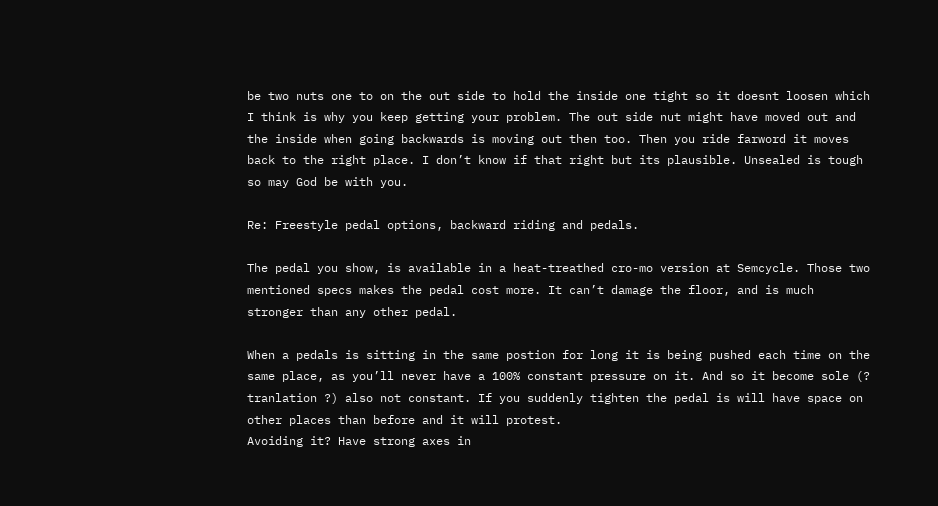be two nuts one to on the out side to hold the inside one tight so it doesnt loosen which I think is why you keep getting your problem. The out side nut might have moved out and the inside when going backwards is moving out then too. Then you ride farword it moves back to the right place. I don’t know if that right but its plausible. Unsealed is tough so may God be with you.

Re: Freestyle pedal options, backward riding and pedals.

The pedal you show, is available in a heat-treathed cro-mo version at Semcycle. Those two mentioned specs makes the pedal cost more. It can’t damage the floor, and is much stronger than any other pedal.

When a pedals is sitting in the same postion for long it is being pushed each time on the same place, as you’ll never have a 100% constant pressure on it. And so it become sole (? tranlation ?) also not constant. If you suddenly tighten the pedal is will have space on other places than before and it will protest.
Avoiding it? Have strong axes in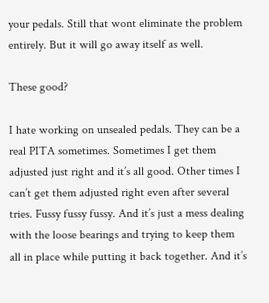your pedals. Still that wont eliminate the problem entirely. But it will go away itself as well.

These good?

I hate working on unsealed pedals. They can be a real PITA sometimes. Sometimes I get them adjusted just right and it’s all good. Other times I can’t get them adjusted right even after several tries. Fussy fussy fussy. And it’s just a mess dealing with the loose bearings and trying to keep them all in place while putting it back together. And it’s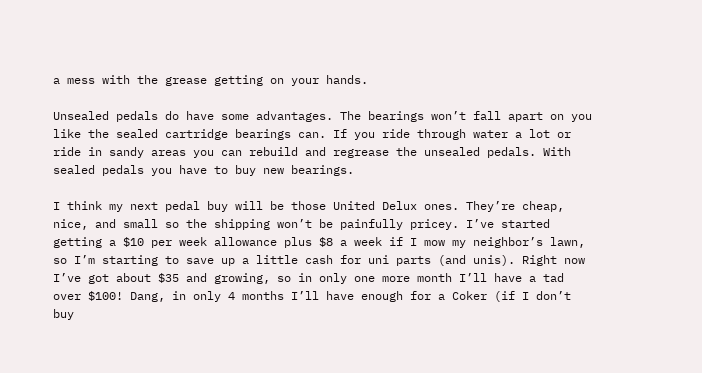a mess with the grease getting on your hands.

Unsealed pedals do have some advantages. The bearings won’t fall apart on you like the sealed cartridge bearings can. If you ride through water a lot or ride in sandy areas you can rebuild and regrease the unsealed pedals. With sealed pedals you have to buy new bearings.

I think my next pedal buy will be those United Delux ones. They’re cheap, nice, and small so the shipping won’t be painfully pricey. I’ve started getting a $10 per week allowance plus $8 a week if I mow my neighbor’s lawn, so I’m starting to save up a little cash for uni parts (and unis). Right now I’ve got about $35 and growing, so in only one more month I’ll have a tad over $100! Dang, in only 4 months I’ll have enough for a Coker (if I don’t buy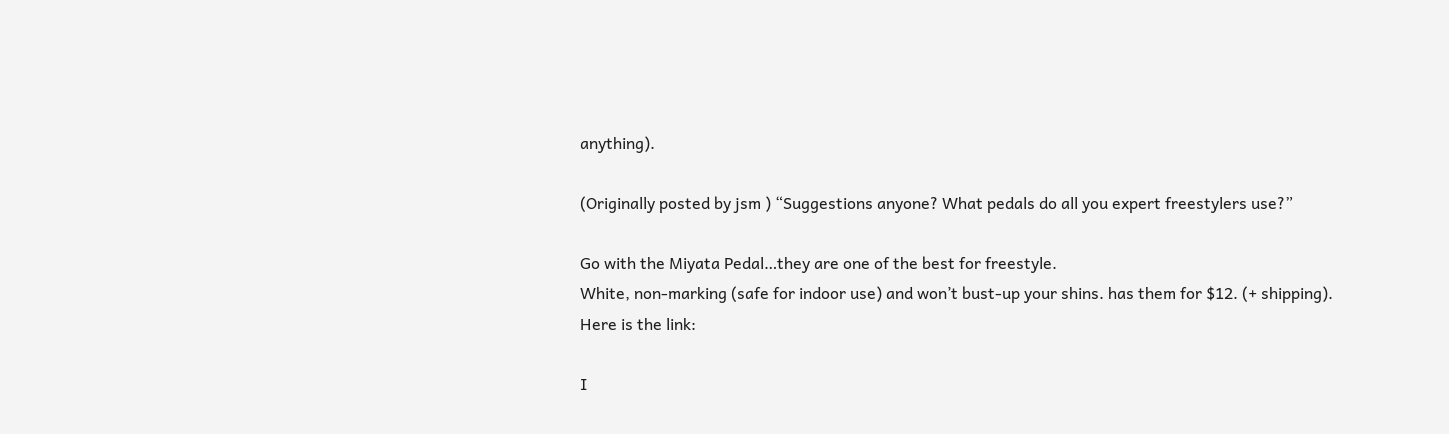anything).

(Originally posted by jsm ) “Suggestions anyone? What pedals do all you expert freestylers use?”

Go with the Miyata Pedal…they are one of the best for freestyle.
White, non-marking (safe for indoor use) and won’t bust-up your shins. has them for $12. (+ shipping).
Here is the link:

I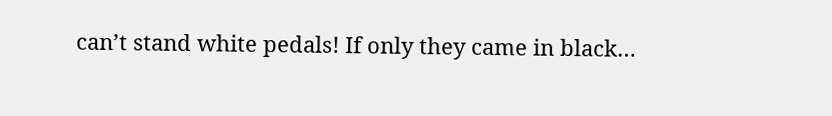can’t stand white pedals! If only they came in black…